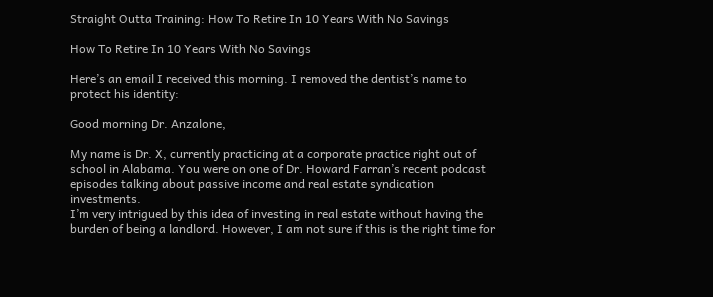Straight Outta Training: How To Retire In 10 Years With No Savings

How To Retire In 10 Years With No Savings

Here’s an email I received this morning. I removed the dentist’s name to protect his identity:

Good morning Dr. Anzalone,

My name is Dr. X, currently practicing at a corporate practice right out of school in Alabama. You were on one of Dr. Howard Farran’s recent podcast episodes talking about passive income and real estate syndication investments.
I’m very intrigued by this idea of investing in real estate without having the burden of being a landlord. However, I am not sure if this is the right time for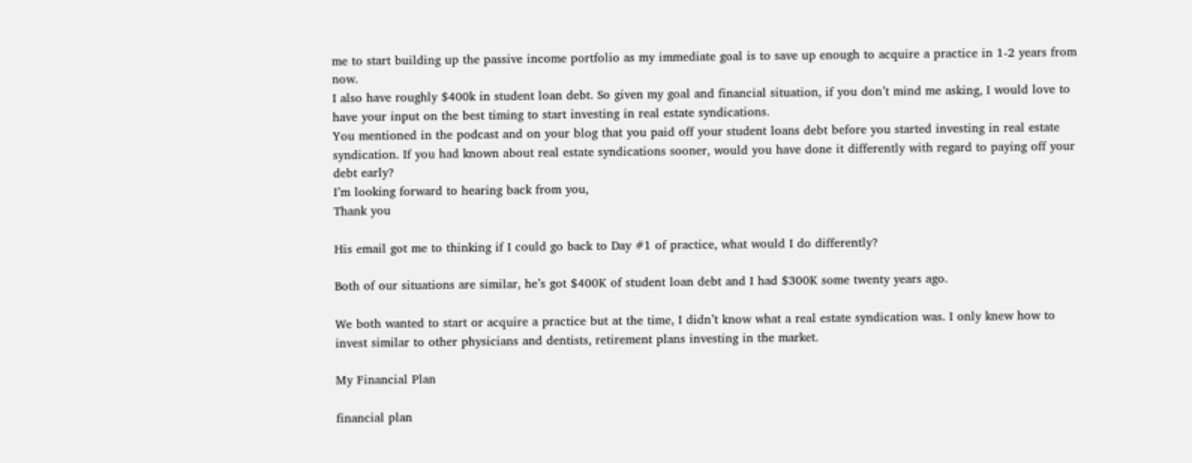me to start building up the passive income portfolio as my immediate goal is to save up enough to acquire a practice in 1-2 years from now.
I also have roughly $400k in student loan debt. So given my goal and financial situation, if you don’t mind me asking, I would love to have your input on the best timing to start investing in real estate syndications.
You mentioned in the podcast and on your blog that you paid off your student loans debt before you started investing in real estate syndication. If you had known about real estate syndications sooner, would you have done it differently with regard to paying off your debt early?
I’m looking forward to hearing back from you,
Thank you

His email got me to thinking if I could go back to Day #1 of practice, what would I do differently?

Both of our situations are similar, he’s got $400K of student loan debt and I had $300K some twenty years ago.

We both wanted to start or acquire a practice but at the time, I didn’t know what a real estate syndication was. I only knew how to invest similar to other physicians and dentists, retirement plans investing in the market.

My Financial Plan

financial plan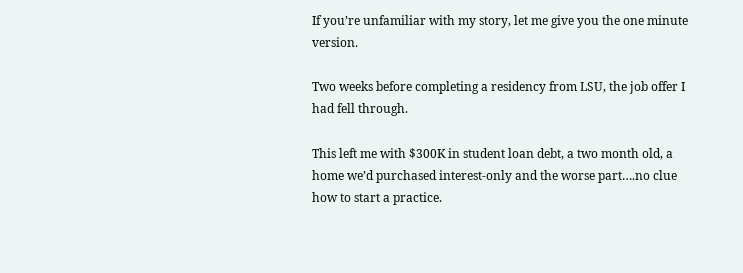If you’re unfamiliar with my story, let me give you the one minute version.

Two weeks before completing a residency from LSU, the job offer I had fell through.

This left me with $300K in student loan debt, a two month old, a home we’d purchased interest-only and the worse part….no clue how to start a practice.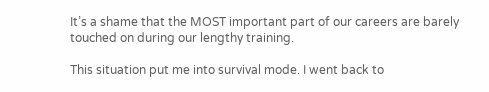It’s a shame that the MOST important part of our careers are barely touched on during our lengthy training.

This situation put me into survival mode. I went back to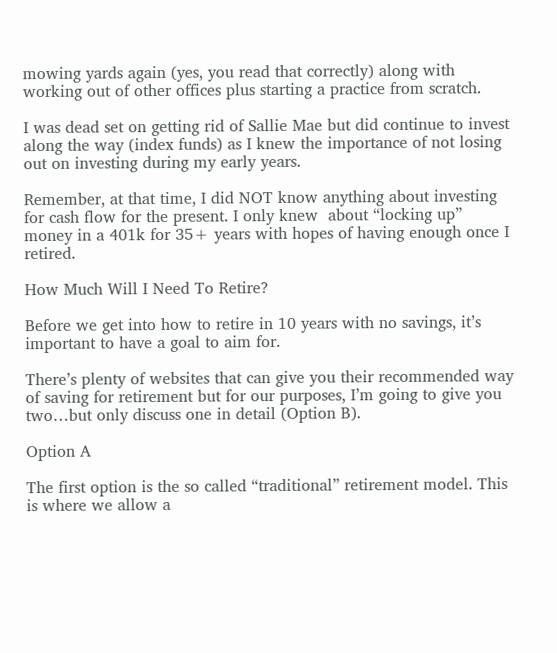mowing yards again (yes, you read that correctly) along with working out of other offices plus starting a practice from scratch.

I was dead set on getting rid of Sallie Mae but did continue to invest along the way (index funds) as I knew the importance of not losing out on investing during my early years.

Remember, at that time, I did NOT know anything about investing for cash flow for the present. I only knew  about “locking up” money in a 401k for 35+ years with hopes of having enough once I retired.

How Much Will I Need To Retire?

Before we get into how to retire in 10 years with no savings, it’s important to have a goal to aim for.

There’s plenty of websites that can give you their recommended way of saving for retirement but for our purposes, I’m going to give you two…but only discuss one in detail (Option B).

Option A

The first option is the so called “traditional” retirement model. This is where we allow a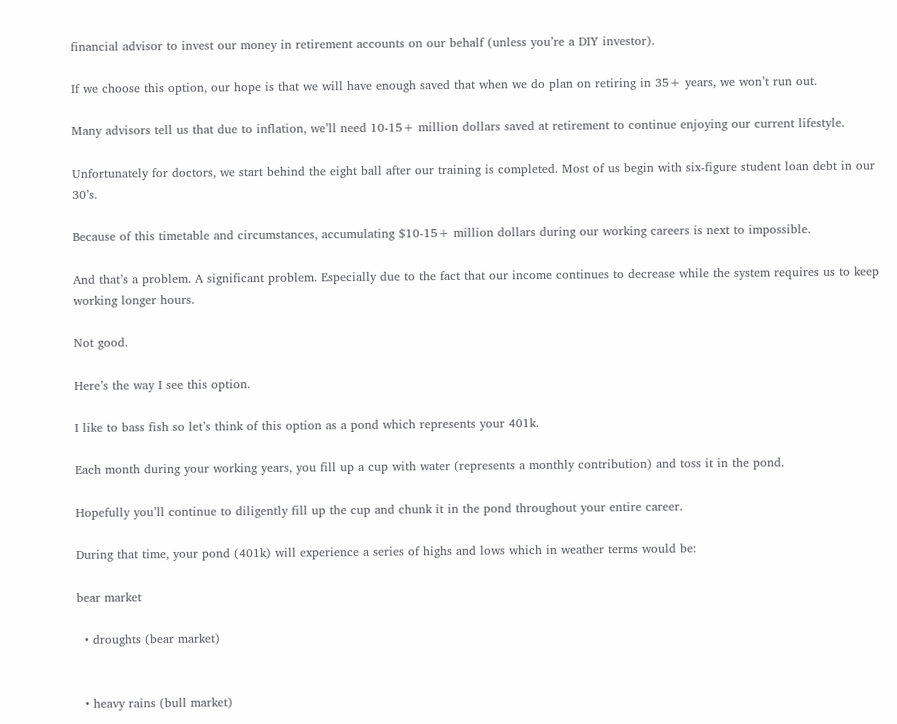financial advisor to invest our money in retirement accounts on our behalf (unless you’re a DIY investor).

If we choose this option, our hope is that we will have enough saved that when we do plan on retiring in 35+ years, we won’t run out.

Many advisors tell us that due to inflation, we’ll need 10-15+ million dollars saved at retirement to continue enjoying our current lifestyle.

Unfortunately for doctors, we start behind the eight ball after our training is completed. Most of us begin with six-figure student loan debt in our 30’s.

Because of this timetable and circumstances, accumulating $10-15+ million dollars during our working careers is next to impossible.

And that’s a problem. A significant problem. Especially due to the fact that our income continues to decrease while the system requires us to keep working longer hours.

Not good.

Here’s the way I see this option.

I like to bass fish so let’s think of this option as a pond which represents your 401k.

Each month during your working years, you fill up a cup with water (represents a monthly contribution) and toss it in the pond.

Hopefully you’ll continue to diligently fill up the cup and chunk it in the pond throughout your entire career.

During that time, your pond (401k) will experience a series of highs and lows which in weather terms would be:

bear market

  • droughts (bear market)


  • heavy rains (bull market)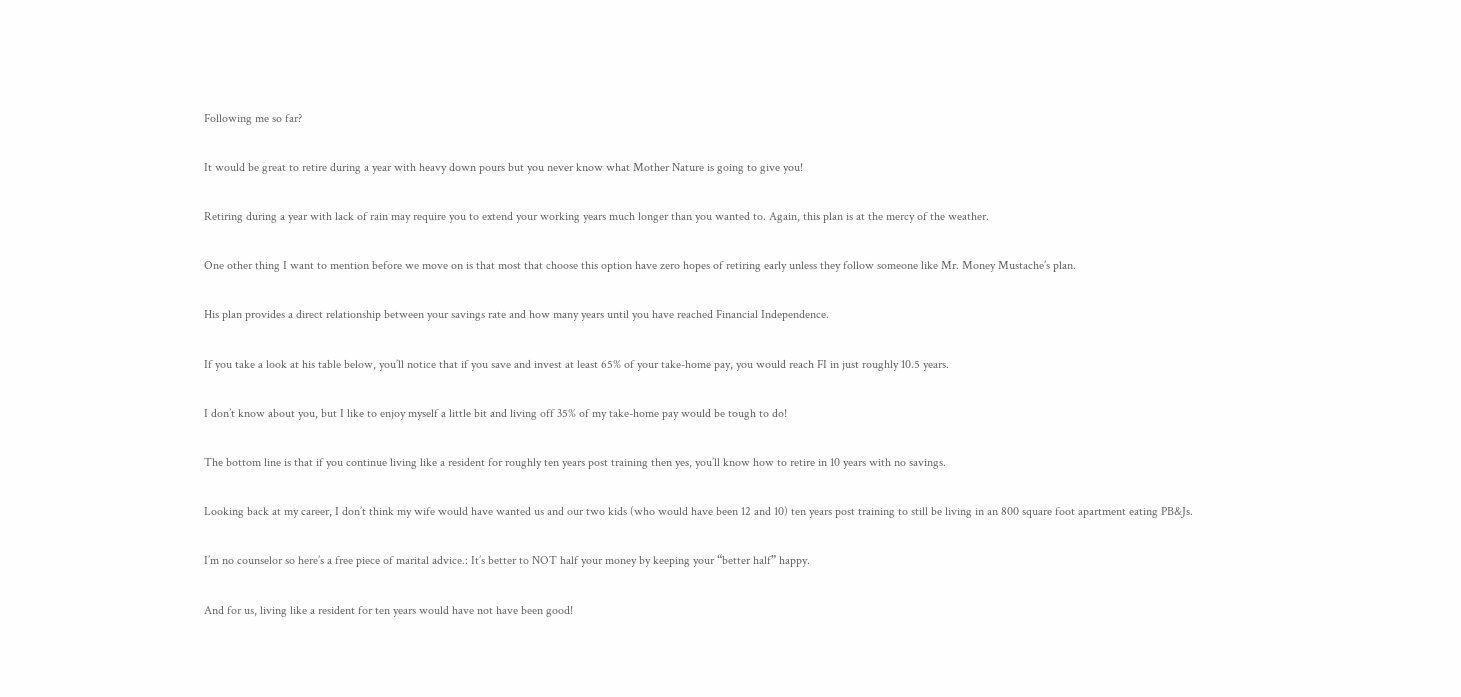Following me so far?

It would be great to retire during a year with heavy down pours but you never know what Mother Nature is going to give you!

Retiring during a year with lack of rain may require you to extend your working years much longer than you wanted to. Again, this plan is at the mercy of the weather.

One other thing I want to mention before we move on is that most that choose this option have zero hopes of retiring early unless they follow someone like Mr. Money Mustache’s plan.

His plan provides a direct relationship between your savings rate and how many years until you have reached Financial Independence.

If you take a look at his table below, you’ll notice that if you save and invest at least 65% of your take-home pay, you would reach FI in just roughly 10.5 years.

I don’t know about you, but I like to enjoy myself a little bit and living off 35% of my take-home pay would be tough to do!

The bottom line is that if you continue living like a resident for roughly ten years post training then yes, you’ll know how to retire in 10 years with no savings.

Looking back at my career, I don’t think my wife would have wanted us and our two kids (who would have been 12 and 10) ten years post training to still be living in an 800 square foot apartment eating PB&Js.

I’m no counselor so here’s a free piece of marital advice.: It’s better to NOT half your money by keeping your “better half” happy.

And for us, living like a resident for ten years would have not have been good!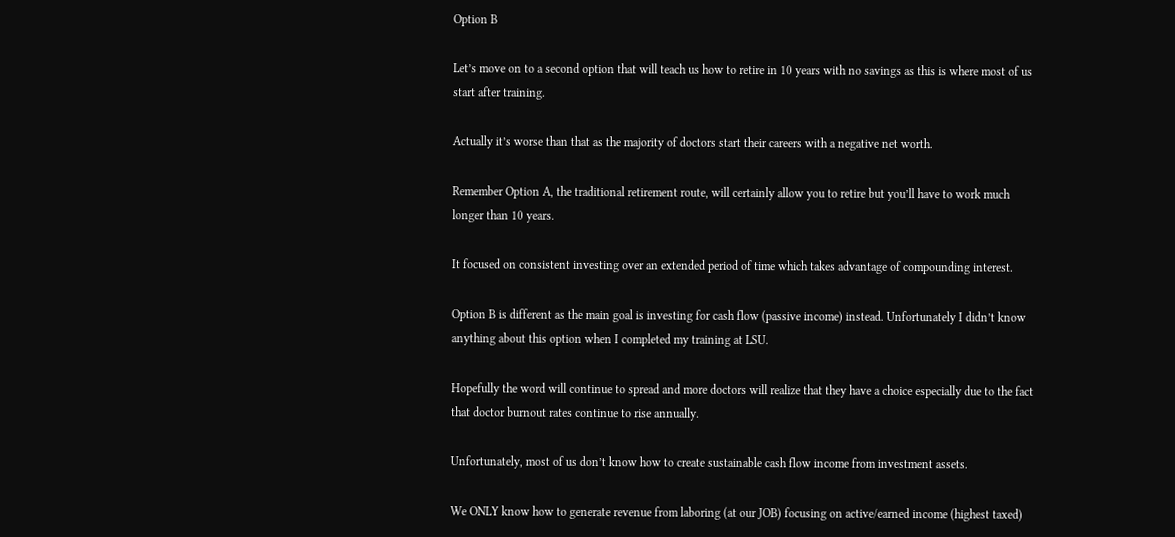Option B

Let’s move on to a second option that will teach us how to retire in 10 years with no savings as this is where most of us start after training.

Actually it’s worse than that as the majority of doctors start their careers with a negative net worth.

Remember Option A, the traditional retirement route, will certainly allow you to retire but you’ll have to work much longer than 10 years.

It focused on consistent investing over an extended period of time which takes advantage of compounding interest.

Option B is different as the main goal is investing for cash flow (passive income) instead. Unfortunately I didn’t know anything about this option when I completed my training at LSU.

Hopefully the word will continue to spread and more doctors will realize that they have a choice especially due to the fact that doctor burnout rates continue to rise annually.

Unfortunately, most of us don’t know how to create sustainable cash flow income from investment assets.

We ONLY know how to generate revenue from laboring (at our JOB) focusing on active/earned income (highest taxed)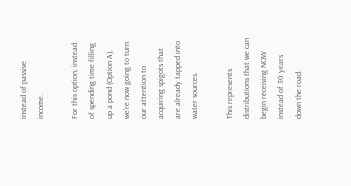instead of passive income.

For this option, instead of spending time filling up a pond (Option A), we’re now going to turn our attention to acquiring spigots that are already tapped into water sources.

This represents distributions that we can begin receiving NOW instead of 30 years down the road.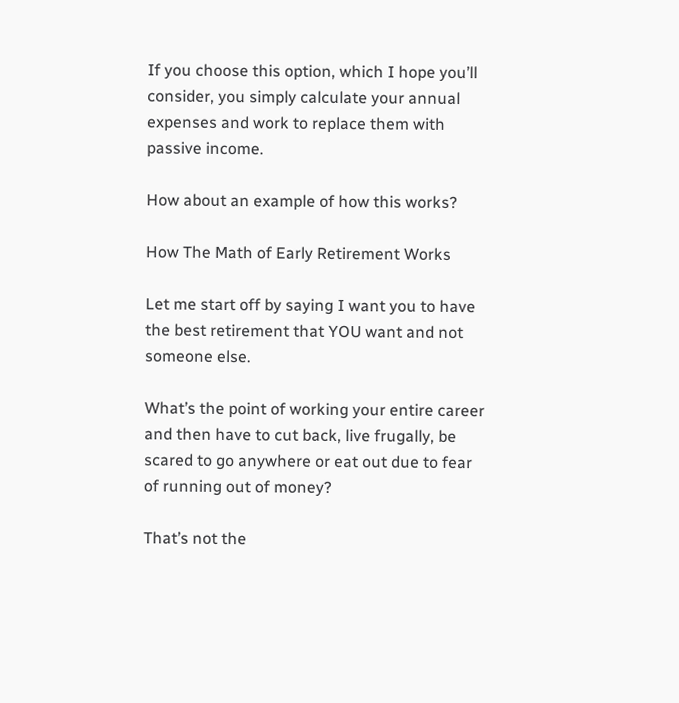If you choose this option, which I hope you’ll consider, you simply calculate your annual expenses and work to replace them with passive income.

How about an example of how this works?

How The Math of Early Retirement Works

Let me start off by saying I want you to have the best retirement that YOU want and not someone else.

What’s the point of working your entire career and then have to cut back, live frugally, be scared to go anywhere or eat out due to fear of running out of money?

That’s not the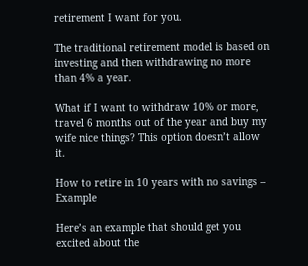retirement I want for you.

The traditional retirement model is based on investing and then withdrawing no more than 4% a year.

What if I want to withdraw 10% or more, travel 6 months out of the year and buy my wife nice things? This option doesn’t allow it.

How to retire in 10 years with no savings – Example

Here’s an example that should get you excited about the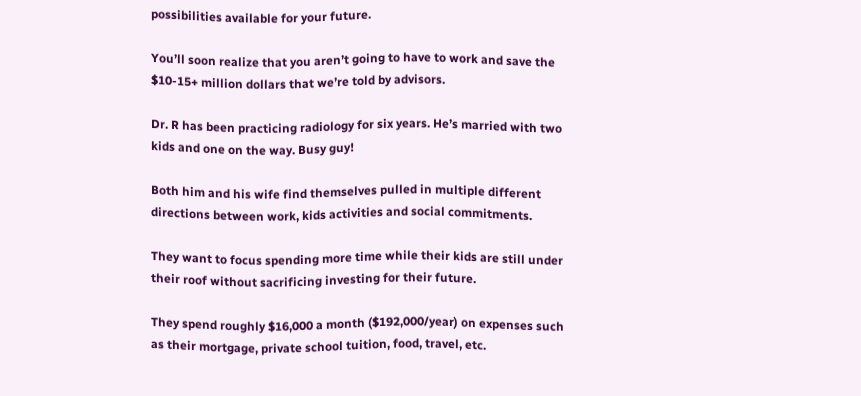possibilities available for your future.

You’ll soon realize that you aren’t going to have to work and save the $10-15+ million dollars that we’re told by advisors.

Dr. R has been practicing radiology for six years. He’s married with two kids and one on the way. Busy guy!

Both him and his wife find themselves pulled in multiple different directions between work, kids activities and social commitments.

They want to focus spending more time while their kids are still under their roof without sacrificing investing for their future.

They spend roughly $16,000 a month ($192,000/year) on expenses such as their mortgage, private school tuition, food, travel, etc.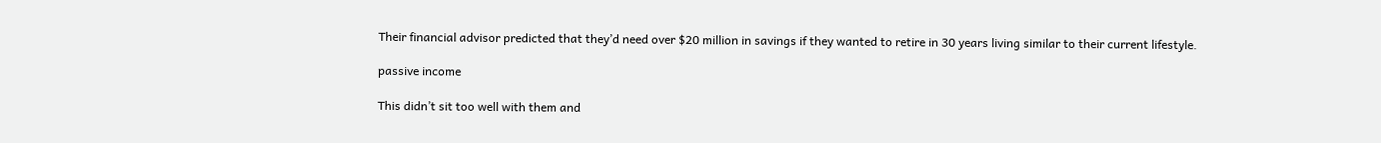Their financial advisor predicted that they’d need over $20 million in savings if they wanted to retire in 30 years living similar to their current lifestyle.

passive income

This didn’t sit too well with them and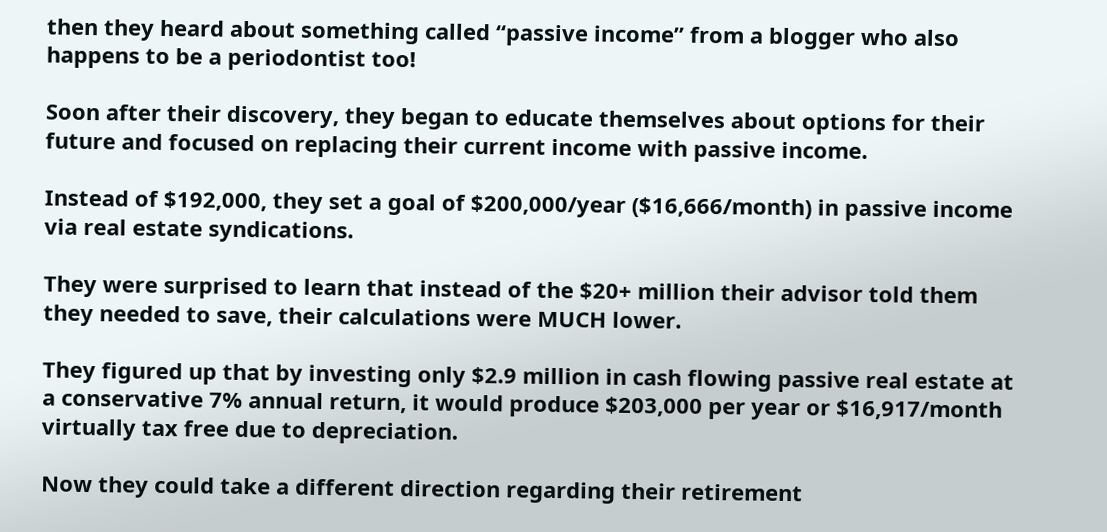then they heard about something called “passive income” from a blogger who also happens to be a periodontist too!

Soon after their discovery, they began to educate themselves about options for their future and focused on replacing their current income with passive income.

Instead of $192,000, they set a goal of $200,000/year ($16,666/month) in passive income via real estate syndications.

They were surprised to learn that instead of the $20+ million their advisor told them they needed to save, their calculations were MUCH lower.

They figured up that by investing only $2.9 million in cash flowing passive real estate at a conservative 7% annual return, it would produce $203,000 per year or $16,917/month virtually tax free due to depreciation.

Now they could take a different direction regarding their retirement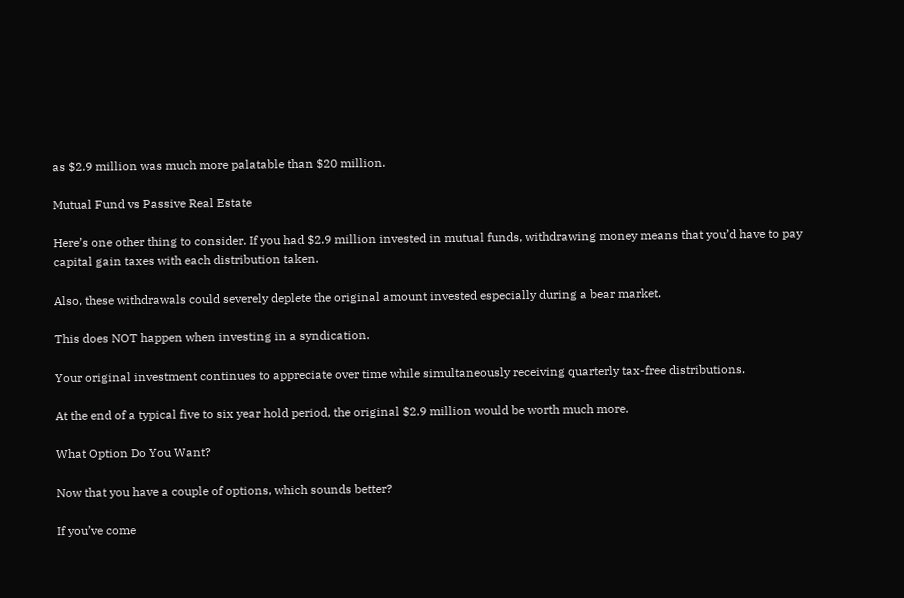as $2.9 million was much more palatable than $20 million.

Mutual Fund vs Passive Real Estate

Here’s one other thing to consider. If you had $2.9 million invested in mutual funds, withdrawing money means that you’d have to pay capital gain taxes with each distribution taken.

Also, these withdrawals could severely deplete the original amount invested especially during a bear market.

This does NOT happen when investing in a syndication.

Your original investment continues to appreciate over time while simultaneously receiving quarterly tax-free distributions.

At the end of a typical five to six year hold period, the original $2.9 million would be worth much more.

What Option Do You Want?

Now that you have a couple of options, which sounds better?

If you’ve come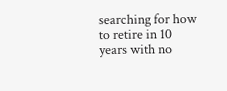searching for how to retire in 10 years with no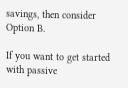savings, then consider Option B.

If you want to get started with passive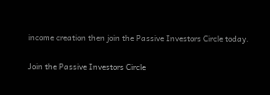income creation then join the Passive Investors Circle today.

Join the Passive Investors Circle